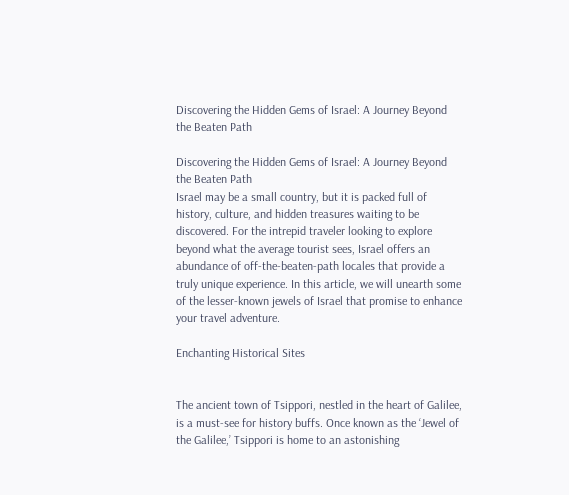Discovering the Hidden Gems of Israel: A Journey Beyond the Beaten Path

Discovering the Hidden Gems of Israel: A Journey Beyond the Beaten Path
Israel may be a small country, but it is packed full of history, culture, and hidden treasures waiting to be discovered. For the intrepid traveler looking to explore beyond what the average tourist sees, Israel offers an abundance of off-the-beaten-path locales that provide a truly unique experience. In this article, we will unearth some of the lesser-known jewels of Israel that promise to enhance your travel adventure.

Enchanting Historical Sites


The ancient town of Tsippori, nestled in the heart of Galilee, is a must-see for history buffs. Once known as the ‘Jewel of the Galilee,’ Tsippori is home to an astonishing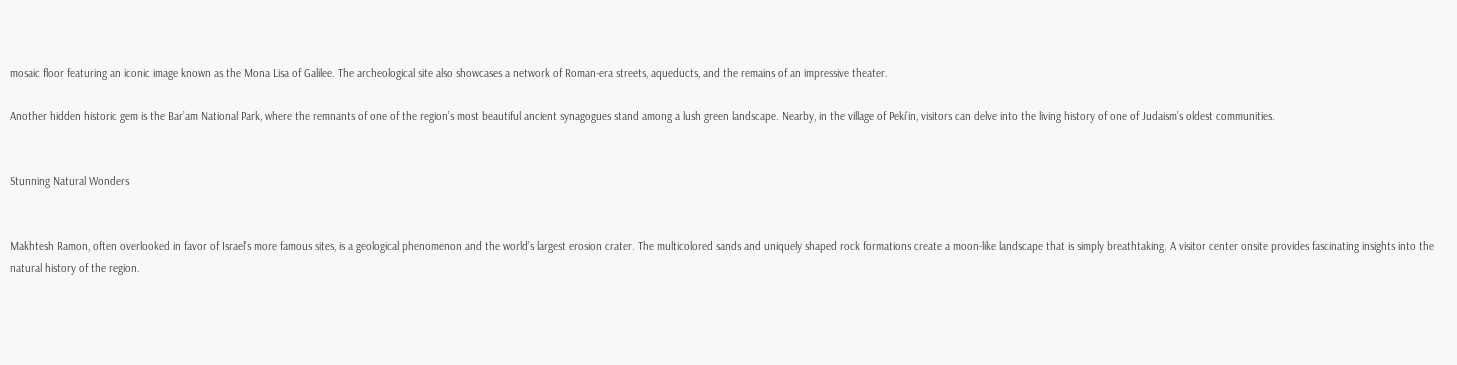mosaic floor featuring an iconic image known as the Mona Lisa of Galilee. The archeological site also showcases a network of Roman-era streets, aqueducts, and the remains of an impressive theater.

Another hidden historic gem is the Bar’am National Park, where the remnants of one of the region’s most beautiful ancient synagogues stand among a lush green landscape. Nearby, in the village of Peki’in, visitors can delve into the living history of one of Judaism’s oldest communities.


Stunning Natural Wonders


Makhtesh Ramon, often overlooked in favor of Israel’s more famous sites, is a geological phenomenon and the world’s largest erosion crater. The multicolored sands and uniquely shaped rock formations create a moon-like landscape that is simply breathtaking. A visitor center onsite provides fascinating insights into the natural history of the region.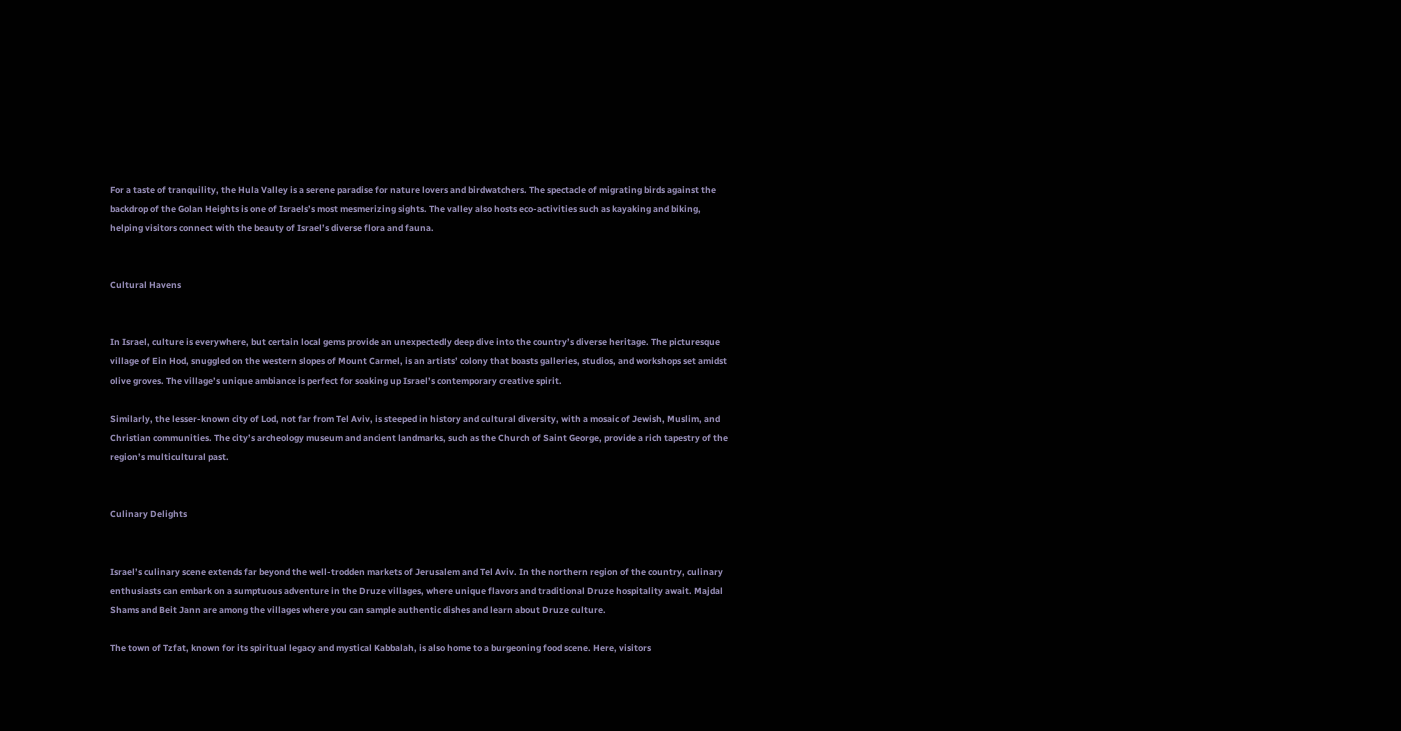For a taste of tranquility, the Hula Valley is a serene paradise for nature lovers and birdwatchers. The spectacle of migrating birds against the backdrop of the Golan Heights is one of Israels’s most mesmerizing sights. The valley also hosts eco-activities such as kayaking and biking, helping visitors connect with the beauty of Israel’s diverse flora and fauna.


Cultural Havens


In Israel, culture is everywhere, but certain local gems provide an unexpectedly deep dive into the country’s diverse heritage. The picturesque village of Ein Hod, snuggled on the western slopes of Mount Carmel, is an artists’ colony that boasts galleries, studios, and workshops set amidst olive groves. The village’s unique ambiance is perfect for soaking up Israel’s contemporary creative spirit.

Similarly, the lesser-known city of Lod, not far from Tel Aviv, is steeped in history and cultural diversity, with a mosaic of Jewish, Muslim, and Christian communities. The city’s archeology museum and ancient landmarks, such as the Church of Saint George, provide a rich tapestry of the region’s multicultural past.


Culinary Delights


Israel’s culinary scene extends far beyond the well-trodden markets of Jerusalem and Tel Aviv. In the northern region of the country, culinary enthusiasts can embark on a sumptuous adventure in the Druze villages, where unique flavors and traditional Druze hospitality await. Majdal Shams and Beit Jann are among the villages where you can sample authentic dishes and learn about Druze culture.

The town of Tzfat, known for its spiritual legacy and mystical Kabbalah, is also home to a burgeoning food scene. Here, visitors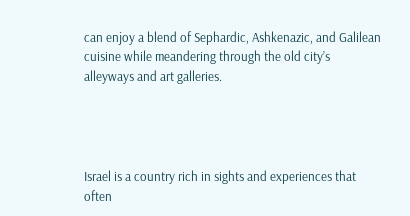can enjoy a blend of Sephardic, Ashkenazic, and Galilean cuisine while meandering through the old city’s alleyways and art galleries.




Israel is a country rich in sights and experiences that often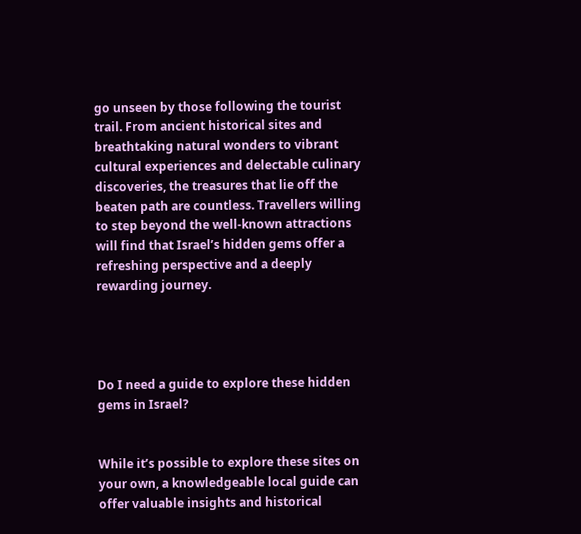go unseen by those following the tourist trail. From ancient historical sites and breathtaking natural wonders to vibrant cultural experiences and delectable culinary discoveries, the treasures that lie off the beaten path are countless. Travellers willing to step beyond the well-known attractions will find that Israel’s hidden gems offer a refreshing perspective and a deeply rewarding journey.




Do I need a guide to explore these hidden gems in Israel?


While it’s possible to explore these sites on your own, a knowledgeable local guide can offer valuable insights and historical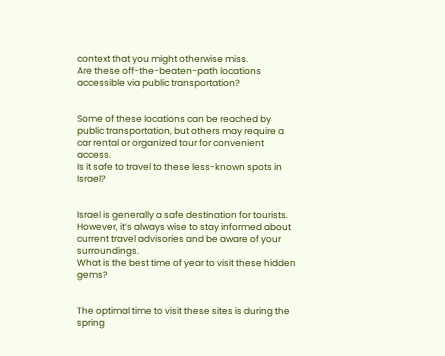context that you might otherwise miss.
Are these off-the-beaten-path locations accessible via public transportation?


Some of these locations can be reached by public transportation, but others may require a car rental or organized tour for convenient access.
Is it safe to travel to these less-known spots in Israel?


Israel is generally a safe destination for tourists. However, it’s always wise to stay informed about current travel advisories and be aware of your surroundings.
What is the best time of year to visit these hidden gems?


The optimal time to visit these sites is during the spring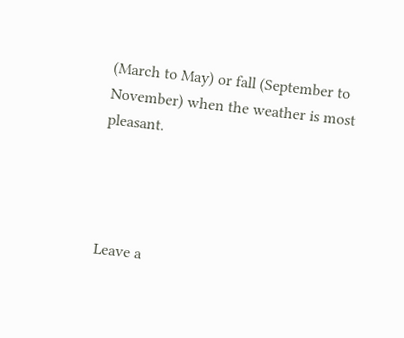(March to May) or fall (September to November) when the weather is most pleasant.




Leave a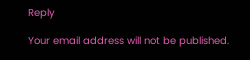Reply

Your email address will not be published.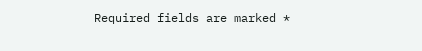Required fields are marked *